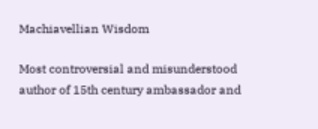Machiavellian Wisdom

Most controversial and misunderstood author of 15th century ambassador and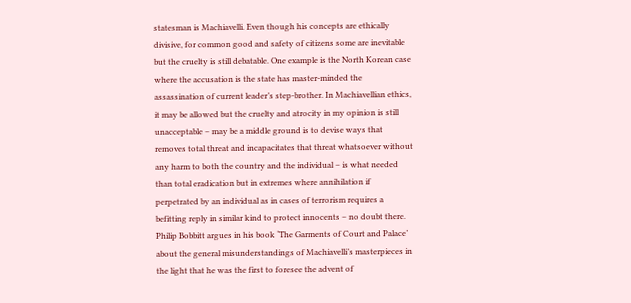statesman is Machiavelli. Even though his concepts are ethically divisive, for common good and safety of citizens some are inevitable but the cruelty is still debatable. One example is the North Korean case where the accusation is the state has master-minded the assassination of current leader’s step-brother. In Machiavellian ethics, it may be allowed but the cruelty and atrocity in my opinion is still unacceptable – may be a middle ground is to devise ways that removes total threat and incapacitates that threat whatsoever without any harm to both the country and the individual – is what needed than total eradication but in extremes where annihilation if perpetrated by an individual as in cases of terrorism requires a befitting reply in similar kind to protect innocents – no doubt there.
Philip Bobbitt argues in his book ‘The Garments of Court and Palace’ about the general misunderstandings of Machiavelli’s masterpieces in the light that he was the first to foresee the advent of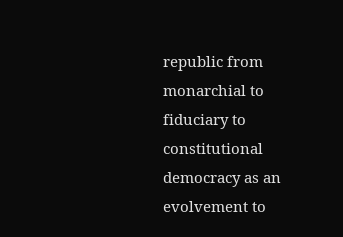republic from monarchial to fiduciary to constitutional democracy as an evolvement to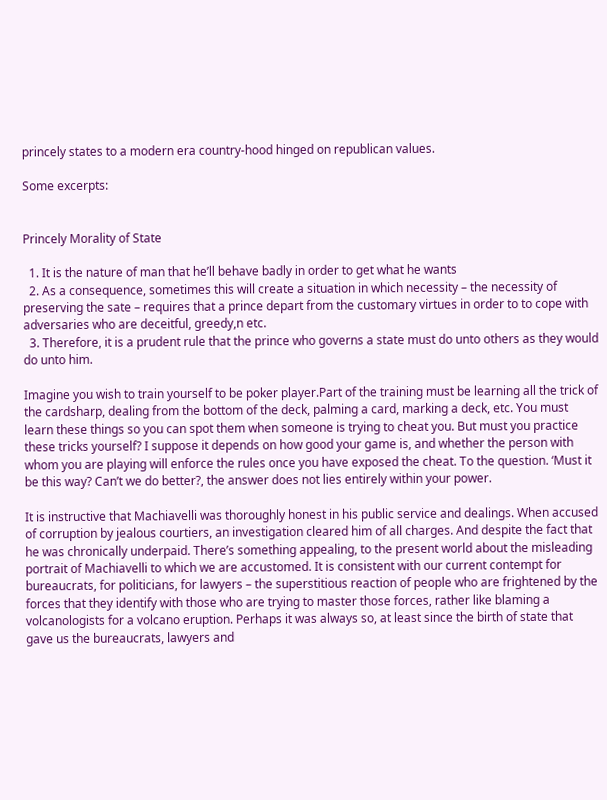princely states to a modern era country-hood hinged on republican values.

Some excerpts:


Princely Morality of State

  1. It is the nature of man that he’ll behave badly in order to get what he wants
  2. As a consequence, sometimes this will create a situation in which necessity – the necessity of preserving the sate – requires that a prince depart from the customary virtues in order to to cope with adversaries who are deceitful, greedy,n etc.
  3. Therefore, it is a prudent rule that the prince who governs a state must do unto others as they would do unto him.

Imagine you wish to train yourself to be poker player.Part of the training must be learning all the trick of the cardsharp, dealing from the bottom of the deck, palming a card, marking a deck, etc. You must learn these things so you can spot them when someone is trying to cheat you. But must you practice these tricks yourself? I suppose it depends on how good your game is, and whether the person with whom you are playing will enforce the rules once you have exposed the cheat. To the question. ‘Must it be this way? Can’t we do better?, the answer does not lies entirely within your power.

It is instructive that Machiavelli was thoroughly honest in his public service and dealings. When accused of corruption by jealous courtiers, an investigation cleared him of all charges. And despite the fact that he was chronically underpaid. There’s something appealing, to the present world about the misleading portrait of Machiavelli to which we are accustomed. It is consistent with our current contempt for bureaucrats, for politicians, for lawyers – the superstitious reaction of people who are frightened by the forces that they identify with those who are trying to master those forces, rather like blaming a volcanologists for a volcano eruption. Perhaps it was always so, at least since the birth of state that gave us the bureaucrats, lawyers and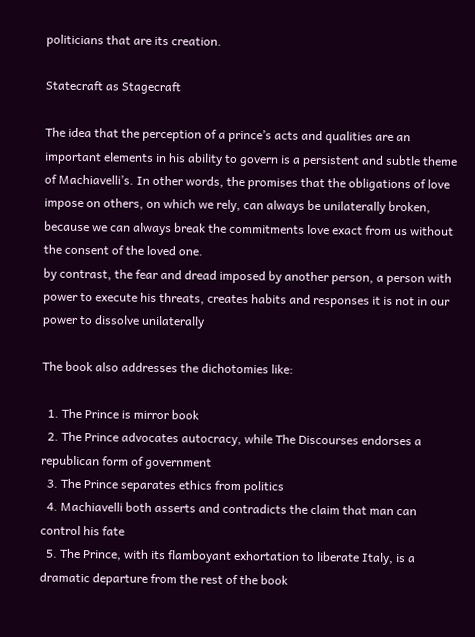politicians that are its creation.

Statecraft as Stagecraft

The idea that the perception of a prince’s acts and qualities are an important elements in his ability to govern is a persistent and subtle theme of Machiavelli’s. In other words, the promises that the obligations of love impose on others, on which we rely, can always be unilaterally broken, because we can always break the commitments love exact from us without the consent of the loved one.
by contrast, the fear and dread imposed by another person, a person with power to execute his threats, creates habits and responses it is not in our power to dissolve unilaterally

The book also addresses the dichotomies like:

  1. The Prince is mirror book
  2. The Prince advocates autocracy, while The Discourses endorses a republican form of government
  3. The Prince separates ethics from politics
  4. Machiavelli both asserts and contradicts the claim that man can control his fate
  5. The Prince, with its flamboyant exhortation to liberate Italy, is a dramatic departure from the rest of the book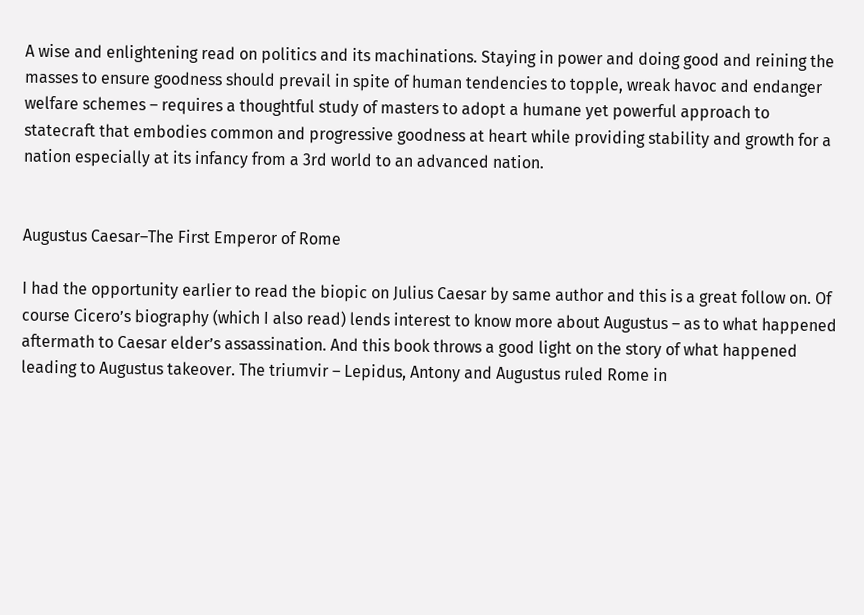A wise and enlightening read on politics and its machinations. Staying in power and doing good and reining the masses to ensure goodness should prevail in spite of human tendencies to topple, wreak havoc and endanger welfare schemes – requires a thoughtful study of masters to adopt a humane yet powerful approach to statecraft that embodies common and progressive goodness at heart while providing stability and growth for a nation especially at its infancy from a 3rd world to an advanced nation.


Augustus Caesar–The First Emperor of Rome

I had the opportunity earlier to read the biopic on Julius Caesar by same author and this is a great follow on. Of course Cicero’s biography (which I also read) lends interest to know more about Augustus – as to what happened aftermath to Caesar elder’s assassination. And this book throws a good light on the story of what happened leading to Augustus takeover. The triumvir – Lepidus, Antony and Augustus ruled Rome in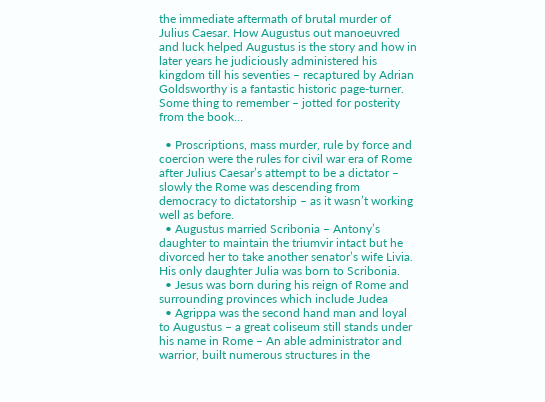the immediate aftermath of brutal murder of Julius Caesar. How Augustus out manoeuvred and luck helped Augustus is the story and how in later years he judiciously administered his kingdom till his seventies – recaptured by Adrian Goldsworthy is a fantastic historic page-turner. Some thing to remember – jotted for posterity from the book…

  • Proscriptions, mass murder, rule by force and coercion were the rules for civil war era of Rome after Julius Caesar’s attempt to be a dictator – slowly the Rome was descending from democracy to dictatorship – as it wasn’t working well as before.
  • Augustus married Scribonia – Antony’s daughter to maintain the triumvir intact but he divorced her to take another senator’s wife Livia. His only daughter Julia was born to Scribonia.
  • Jesus was born during his reign of Rome and surrounding provinces which include Judea
  • Agrippa was the second hand man and loyal to Augustus – a great coliseum still stands under his name in Rome – An able administrator and warrior, built numerous structures in the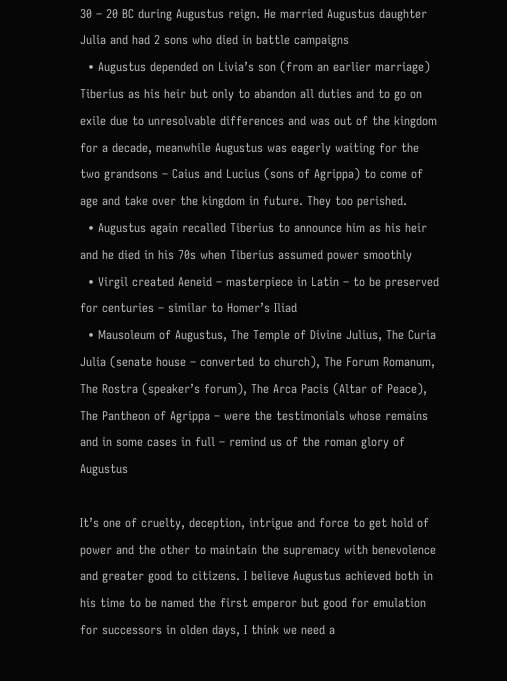30 – 20 BC during Augustus reign. He married Augustus daughter Julia and had 2 sons who died in battle campaigns
  • Augustus depended on Livia’s son (from an earlier marriage) Tiberius as his heir but only to abandon all duties and to go on exile due to unresolvable differences and was out of the kingdom for a decade, meanwhile Augustus was eagerly waiting for the two grandsons – Caius and Lucius (sons of Agrippa) to come of age and take over the kingdom in future. They too perished.
  • Augustus again recalled Tiberius to announce him as his heir and he died in his 70s when Tiberius assumed power smoothly
  • Virgil created Aeneid – masterpiece in Latin – to be preserved for centuries – similar to Homer’s Iliad
  • Mausoleum of Augustus, The Temple of Divine Julius, The Curia Julia (senate house – converted to church), The Forum Romanum, The Rostra (speaker’s forum), The Arca Pacis (Altar of Peace), The Pantheon of Agrippa – were the testimonials whose remains and in some cases in full – remind us of the roman glory of Augustus

It’s one of cruelty, deception, intrigue and force to get hold of power and the other to maintain the supremacy with benevolence and greater good to citizens. I believe Augustus achieved both in his time to be named the first emperor but good for emulation for successors in olden days, I think we need a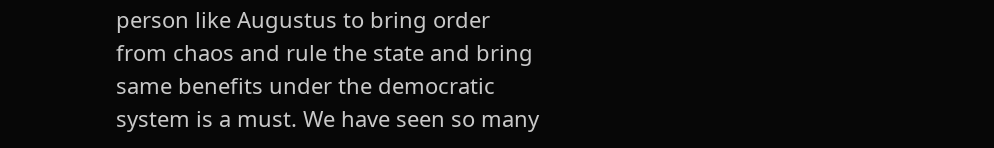person like Augustus to bring order from chaos and rule the state and bring same benefits under the democratic system is a must. We have seen so many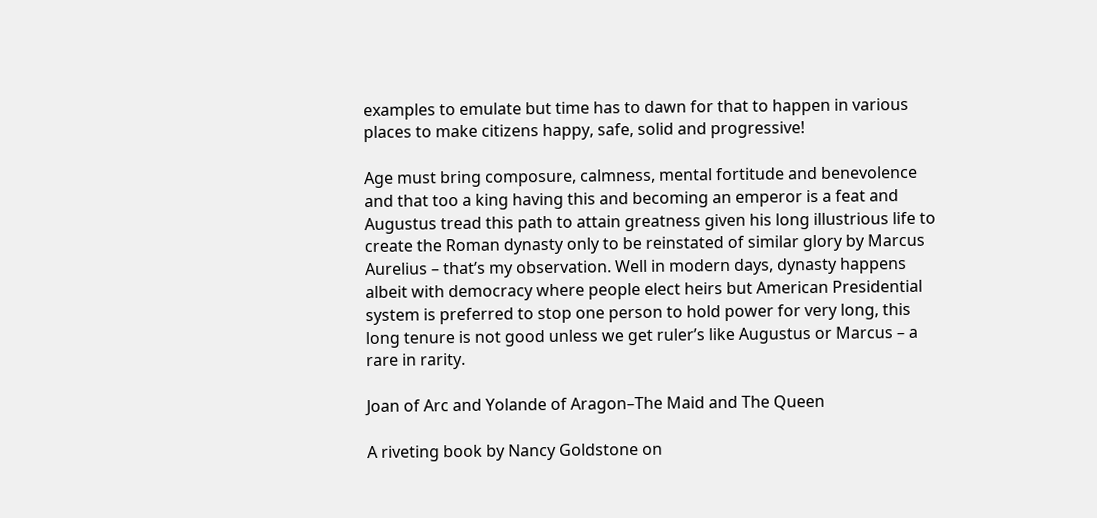examples to emulate but time has to dawn for that to happen in various places to make citizens happy, safe, solid and progressive!

Age must bring composure, calmness, mental fortitude and benevolence and that too a king having this and becoming an emperor is a feat and Augustus tread this path to attain greatness given his long illustrious life to create the Roman dynasty only to be reinstated of similar glory by Marcus Aurelius – that’s my observation. Well in modern days, dynasty happens albeit with democracy where people elect heirs but American Presidential system is preferred to stop one person to hold power for very long, this long tenure is not good unless we get ruler’s like Augustus or Marcus – a rare in rarity.

Joan of Arc and Yolande of Aragon–The Maid and The Queen

A riveting book by Nancy Goldstone on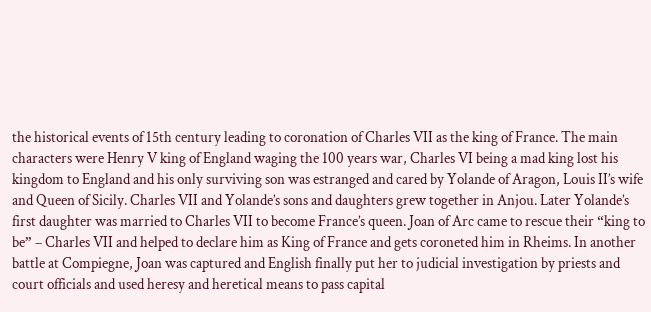the historical events of 15th century leading to coronation of Charles VII as the king of France. The main characters were Henry V king of England waging the 100 years war, Charles VI being a mad king lost his kingdom to England and his only surviving son was estranged and cared by Yolande of Aragon, Louis II’s wife and Queen of Sicily. Charles VII and Yolande’s sons and daughters grew together in Anjou. Later Yolande’s first daughter was married to Charles VII to become France’s queen. Joan of Arc came to rescue their “king to be” – Charles VII and helped to declare him as King of France and gets coroneted him in Rheims. In another battle at Compiegne, Joan was captured and English finally put her to judicial investigation by priests and court officials and used heresy and heretical means to pass capital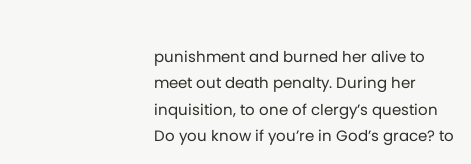punishment and burned her alive to meet out death penalty. During her inquisition, to one of clergy’s question Do you know if you’re in God’s grace? to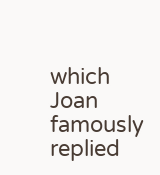which Joan famously replied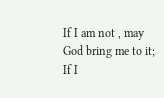If I am not , may God bring me to it; If I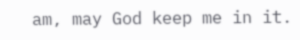am, may God keep me in it.